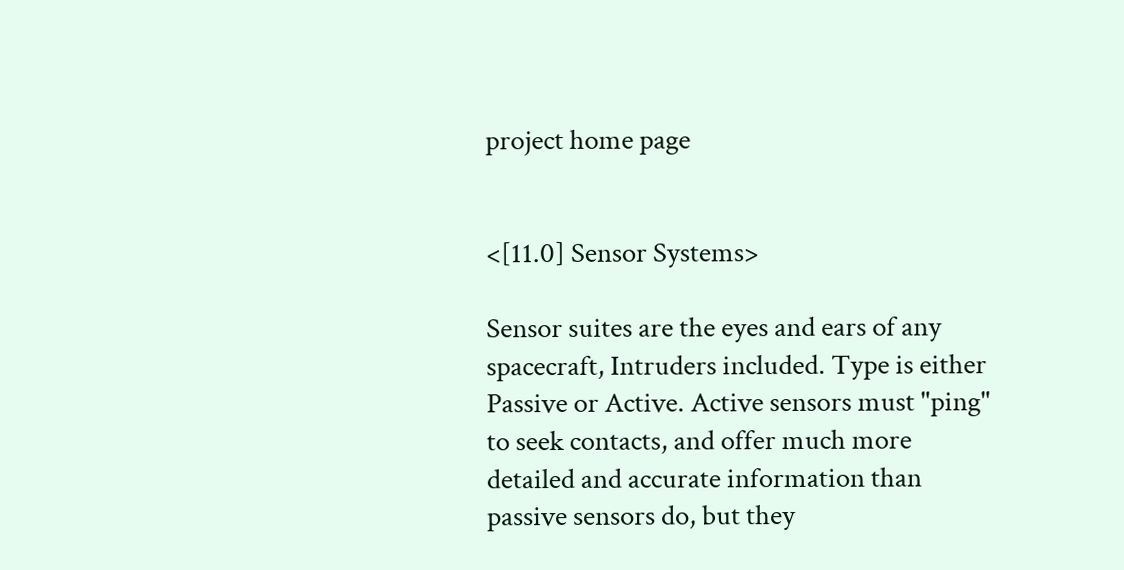project home page


<[11.0] Sensor Systems>

Sensor suites are the eyes and ears of any spacecraft, Intruders included. Type is either Passive or Active. Active sensors must "ping" to seek contacts, and offer much more detailed and accurate information than passive sensors do, but they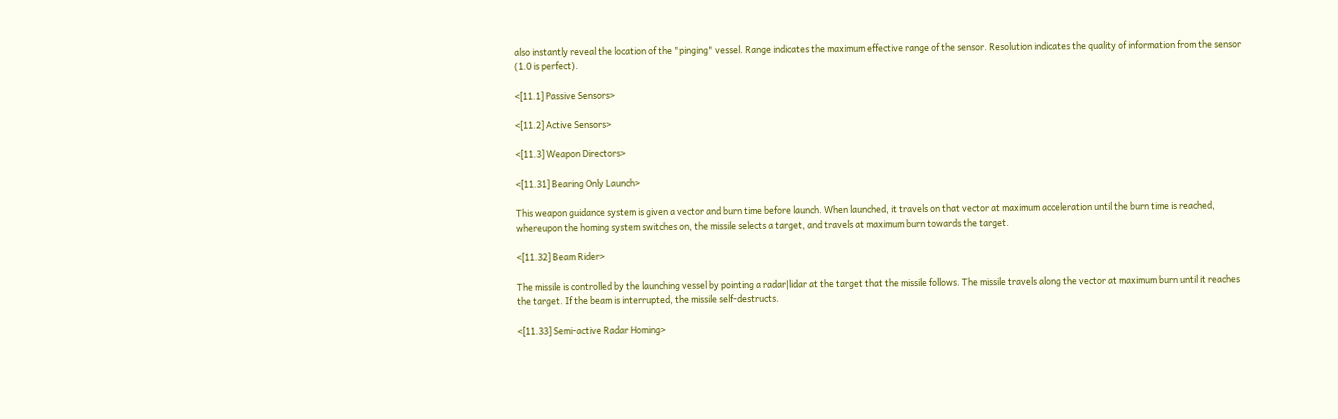also instantly reveal the location of the "pinging" vessel. Range indicates the maximum effective range of the sensor. Resolution indicates the quality of information from the sensor (1.0 is perfect).

<[11.1] Passive Sensors>

<[11.2] Active Sensors>

<[11.3] Weapon Directors>

<[11.31] Bearing Only Launch>

This weapon guidance system is given a vector and burn time before launch. When launched, it travels on that vector at maximum acceleration until the burn time is reached, whereupon the homing system switches on, the missile selects a target, and travels at maximum burn towards the target.

<[11.32] Beam Rider>

The missile is controlled by the launching vessel by pointing a radar|lidar at the target that the missile follows. The missile travels along the vector at maximum burn until it reaches the target. If the beam is interrupted, the missile self-destructs.

<[11.33] Semi-active Radar Homing>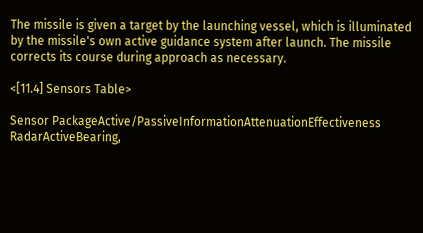The missile is given a target by the launching vessel, which is illuminated by the missile's own active guidance system after launch. The missile corrects its course during approach as necessary.

<[11.4] Sensors Table>

Sensor PackageActive/PassiveInformationAttenuationEffectiveness
RadarActiveBearing,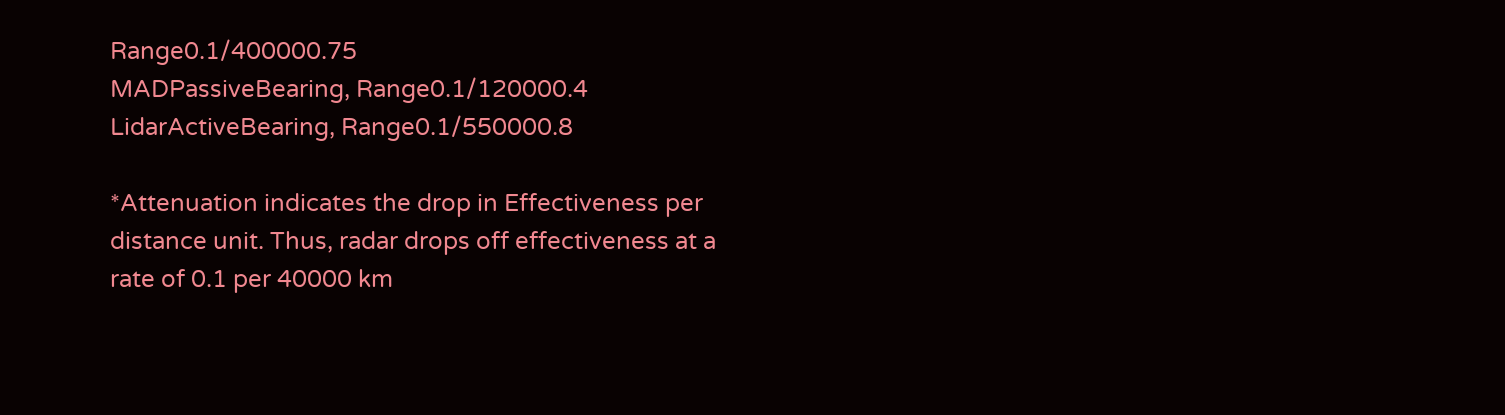Range0.1/400000.75
MADPassiveBearing, Range0.1/120000.4
LidarActiveBearing, Range0.1/550000.8

*Attenuation indicates the drop in Effectiveness per distance unit. Thus, radar drops off effectiveness at a rate of 0.1 per 40000 km